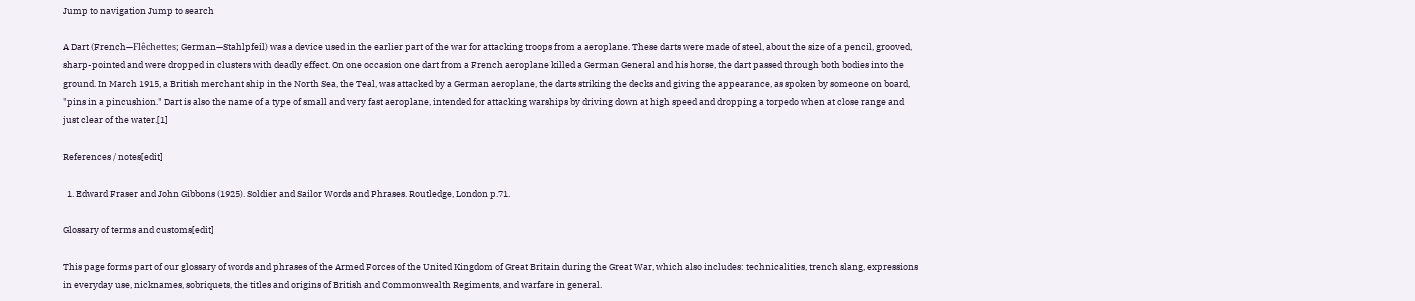Jump to navigation Jump to search

A Dart (French—Flêchettes; German—Stahlpfeil) was a device used in the earlier part of the war for attacking troops from a aeroplane. These darts were made of steel, about the size of a pencil, grooved, sharp-pointed and were dropped in clusters with deadly effect. On one occasion one dart from a French aeroplane killed a German General and his horse, the dart passed through both bodies into the ground. In March 1915, a British merchant ship in the North Sea, the Teal, was attacked by a German aeroplane, the darts striking the decks and giving the appearance, as spoken by someone on board, "pins in a pincushion." Dart is also the name of a type of small and very fast aeroplane, intended for attacking warships by driving down at high speed and dropping a torpedo when at close range and just clear of the water.[1]

References / notes[edit]

  1. Edward Fraser and John Gibbons (1925). Soldier and Sailor Words and Phrases. Routledge, London p.71.

Glossary of terms and customs[edit]

This page forms part of our glossary of words and phrases of the Armed Forces of the United Kingdom of Great Britain during the Great War, which also includes: technicalities, trench slang, expressions in everyday use, nicknames, sobriquets, the titles and origins of British and Commonwealth Regiments, and warfare in general.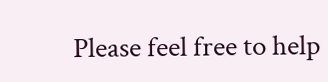Please feel free to help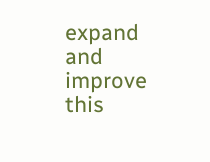expand and improve this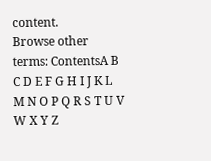content.
Browse other terms: ContentsA B C D E F G H I J K L M N O P Q R S T U V W X Y Z